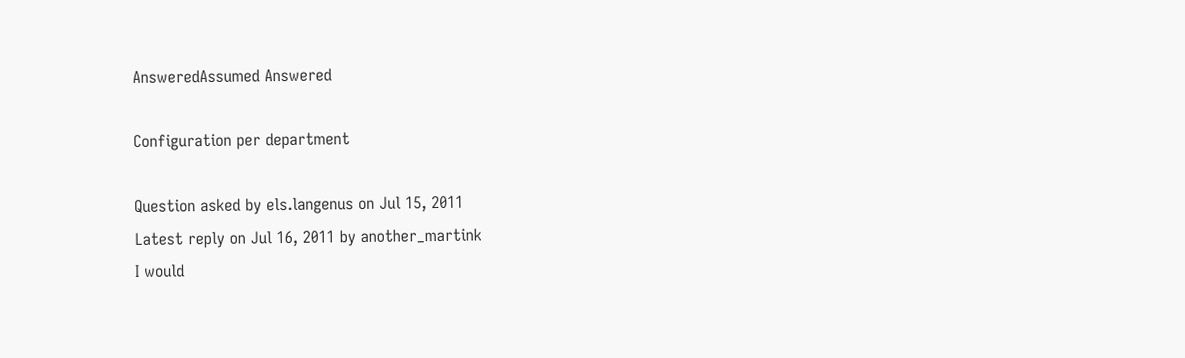AnsweredAssumed Answered

Configuration per department

Question asked by els.langenus on Jul 15, 2011
Latest reply on Jul 16, 2011 by another_martink
I would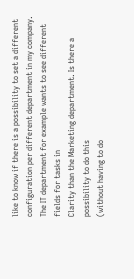like to know if there is a possibility to set a different
configuration per different department in my company.
The IT department for example wants to see different fields for tasks in
Clarity than the Marketing department. Is there a possibility to do this
(without having to do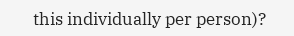this individually per person)?